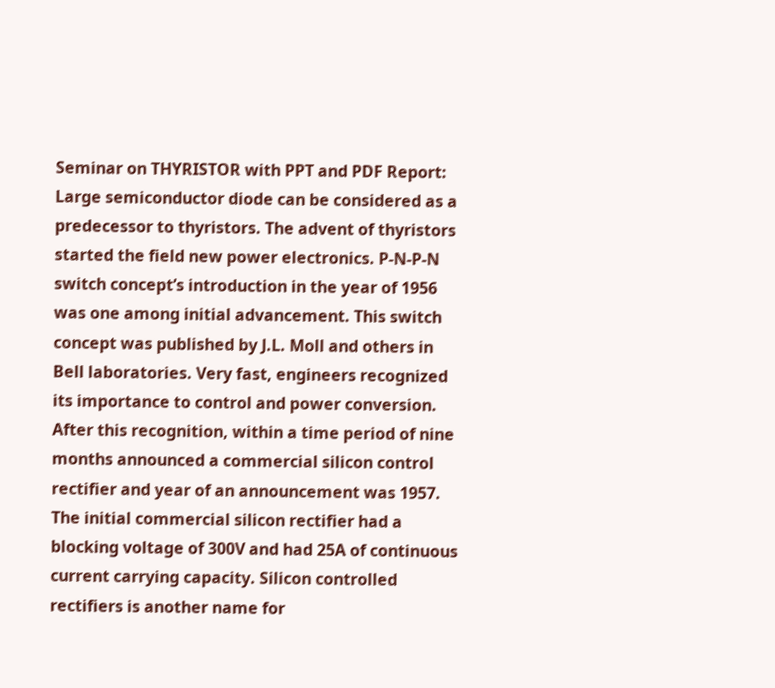Seminar on THYRISTOR with PPT and PDF Report: Large semiconductor diode can be considered as a predecessor to thyristors. The advent of thyristors started the field new power electronics. P-N-P-N switch concept’s introduction in the year of 1956 was one among initial advancement. This switch concept was published by J.L. Moll and others in Bell laboratories. Very fast, engineers recognized its importance to control and power conversion. After this recognition, within a time period of nine months announced a commercial silicon control rectifier and year of an announcement was 1957. The initial commercial silicon rectifier had a blocking voltage of 300V and had 25A of continuous current carrying capacity. Silicon controlled rectifiers is another name for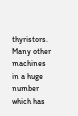thyristors. Many other machines in a huge number which has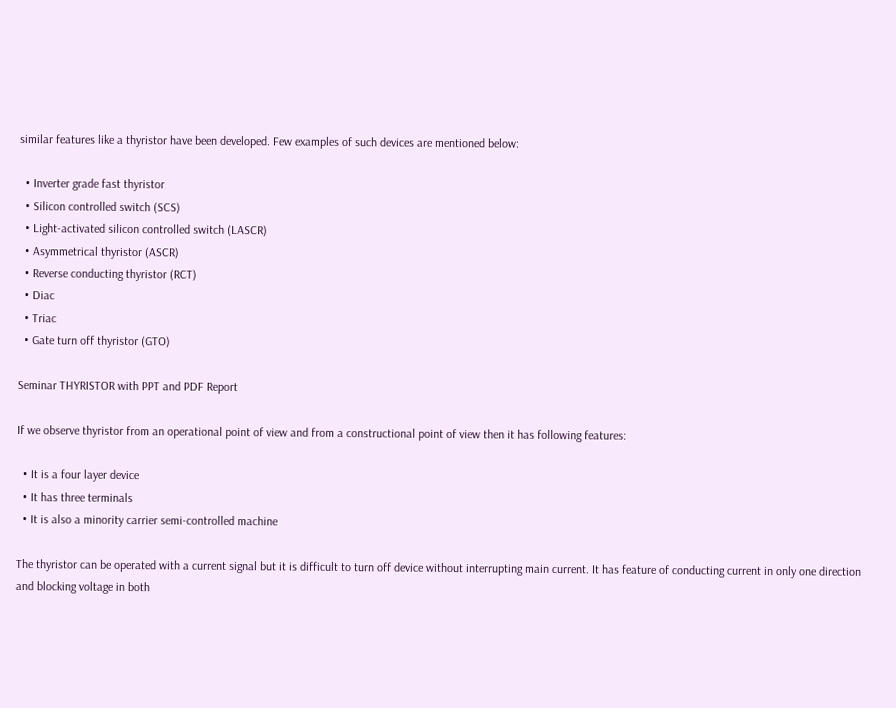similar features like a thyristor have been developed. Few examples of such devices are mentioned below:

  • Inverter grade fast thyristor
  • Silicon controlled switch (SCS)
  • Light-activated silicon controlled switch (LASCR)
  • Asymmetrical thyristor (ASCR)
  • Reverse conducting thyristor (RCT)
  • Diac
  • Triac
  • Gate turn off thyristor (GTO)

Seminar THYRISTOR with PPT and PDF Report

If we observe thyristor from an operational point of view and from a constructional point of view then it has following features:

  • It is a four layer device
  • It has three terminals
  • It is also a minority carrier semi-controlled machine

The thyristor can be operated with a current signal but it is difficult to turn off device without interrupting main current. It has feature of conducting current in only one direction and blocking voltage in both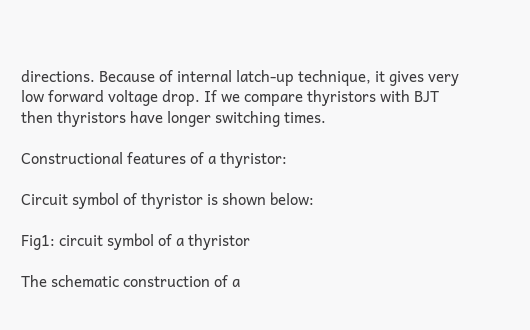directions. Because of internal latch-up technique, it gives very low forward voltage drop. If we compare thyristors with BJT then thyristors have longer switching times.

Constructional features of a thyristor:

Circuit symbol of thyristor is shown below:

Fig1: circuit symbol of a thyristor

The schematic construction of a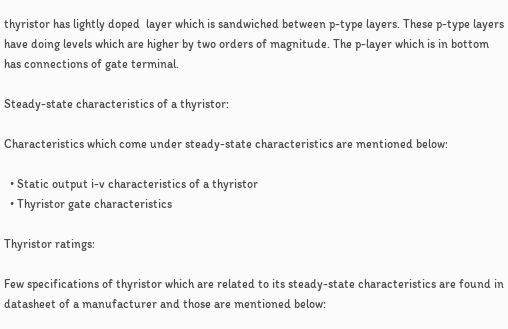thyristor has lightly doped  layer which is sandwiched between p-type layers. These p-type layers have doing levels which are higher by two orders of magnitude. The p-layer which is in bottom has connections of gate terminal.

Steady-state characteristics of a thyristor:

Characteristics which come under steady-state characteristics are mentioned below:

  • Static output i-v characteristics of a thyristor
  • Thyristor gate characteristics

Thyristor ratings:

Few specifications of thyristor which are related to its steady-state characteristics are found in datasheet of a manufacturer and those are mentioned below: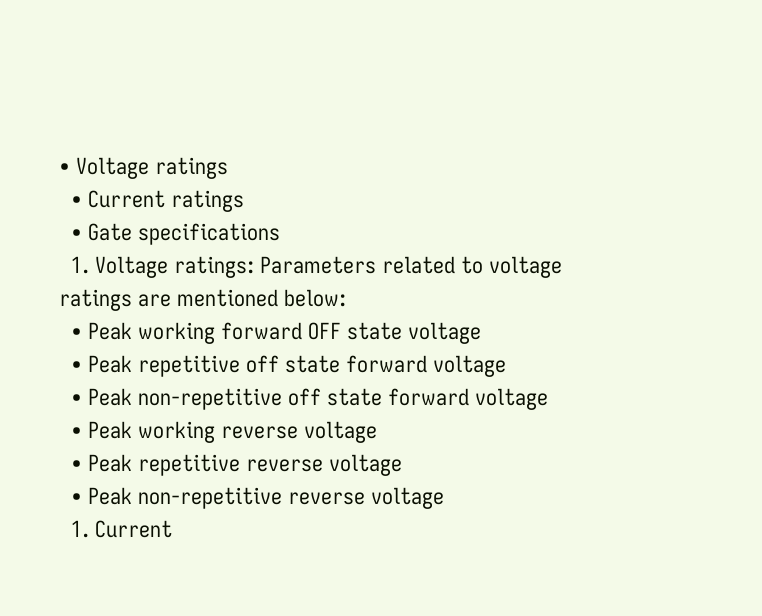• Voltage ratings
  • Current ratings
  • Gate specifications
  1. Voltage ratings: Parameters related to voltage ratings are mentioned below:
  • Peak working forward OFF state voltage
  • Peak repetitive off state forward voltage
  • Peak non-repetitive off state forward voltage
  • Peak working reverse voltage
  • Peak repetitive reverse voltage
  • Peak non-repetitive reverse voltage
  1. Current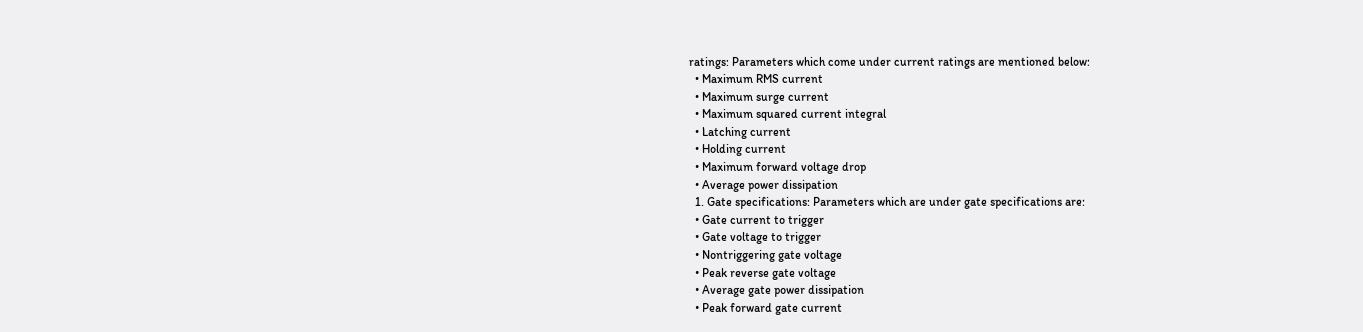ratings: Parameters which come under current ratings are mentioned below:
  • Maximum RMS current
  • Maximum surge current
  • Maximum squared current integral
  • Latching current
  • Holding current
  • Maximum forward voltage drop
  • Average power dissipation
  1. Gate specifications: Parameters which are under gate specifications are:
  • Gate current to trigger
  • Gate voltage to trigger
  • Nontriggering gate voltage
  • Peak reverse gate voltage
  • Average gate power dissipation
  • Peak forward gate current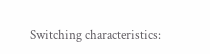Switching characteristics: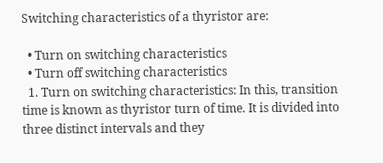Switching characteristics of a thyristor are:

  • Turn on switching characteristics
  • Turn off switching characteristics
  1. Turn on switching characteristics: In this, transition time is known as thyristor turn of time. It is divided into three distinct intervals and they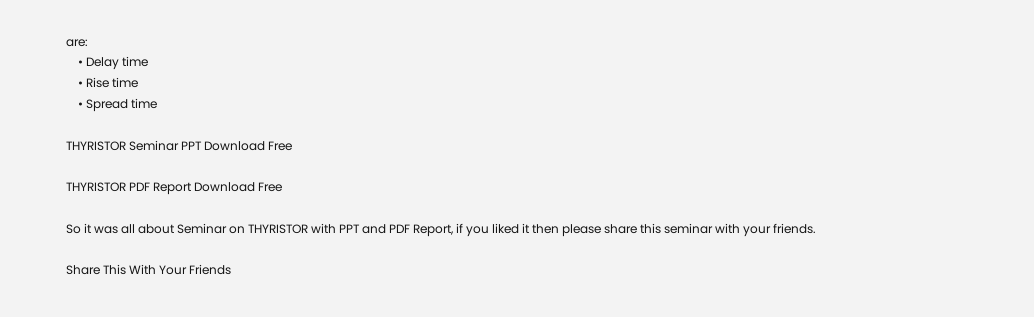are:
    • Delay time
    • Rise time
    • Spread time

THYRISTOR Seminar PPT Download Free

THYRISTOR PDF Report Download Free

So it was all about Seminar on THYRISTOR with PPT and PDF Report, if you liked it then please share this seminar with your friends.

Share This With Your Friends